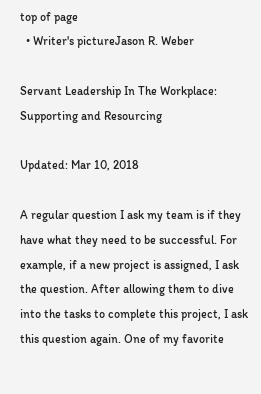top of page
  • Writer's pictureJason R. Weber

Servant Leadership In The Workplace: Supporting and Resourcing

Updated: Mar 10, 2018

A regular question I ask my team is if they have what they need to be successful. For example, if a new project is assigned, I ask the question. After allowing them to dive into the tasks to complete this project, I ask this question again. One of my favorite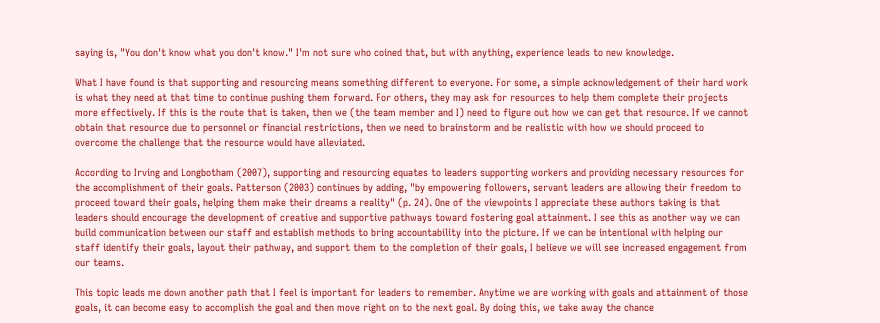saying is, "You don't know what you don't know." I'm not sure who coined that, but with anything, experience leads to new knowledge.

What I have found is that supporting and resourcing means something different to everyone. For some, a simple acknowledgement of their hard work is what they need at that time to continue pushing them forward. For others, they may ask for resources to help them complete their projects more effectively. If this is the route that is taken, then we (the team member and I) need to figure out how we can get that resource. If we cannot obtain that resource due to personnel or financial restrictions, then we need to brainstorm and be realistic with how we should proceed to overcome the challenge that the resource would have alleviated.

According to Irving and Longbotham (2007), supporting and resourcing equates to leaders supporting workers and providing necessary resources for the accomplishment of their goals. Patterson (2003) continues by adding, "by empowering followers, servant leaders are allowing their freedom to proceed toward their goals, helping them make their dreams a reality" (p. 24). One of the viewpoints I appreciate these authors taking is that leaders should encourage the development of creative and supportive pathways toward fostering goal attainment. I see this as another way we can build communication between our staff and establish methods to bring accountability into the picture. If we can be intentional with helping our staff identify their goals, layout their pathway, and support them to the completion of their goals, I believe we will see increased engagement from our teams.

This topic leads me down another path that I feel is important for leaders to remember. Anytime we are working with goals and attainment of those goals, it can become easy to accomplish the goal and then move right on to the next goal. By doing this, we take away the chance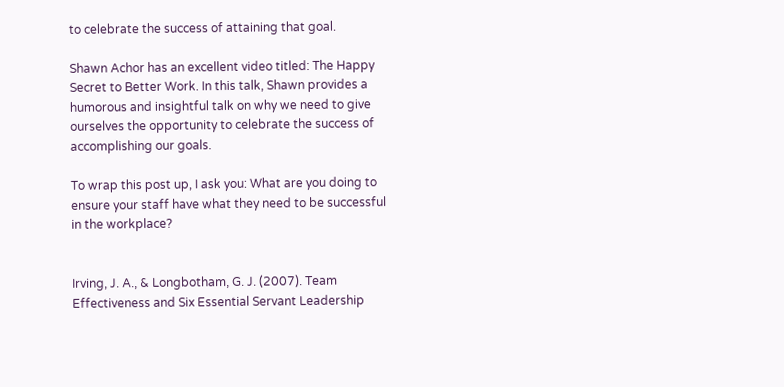to celebrate the success of attaining that goal.

Shawn Achor has an excellent video titled: The Happy Secret to Better Work. In this talk, Shawn provides a humorous and insightful talk on why we need to give ourselves the opportunity to celebrate the success of accomplishing our goals.

To wrap this post up, I ask you: What are you doing to ensure your staff have what they need to be successful in the workplace?


Irving, J. A., & Longbotham, G. J. (2007). Team Effectiveness and Six Essential Servant Leadership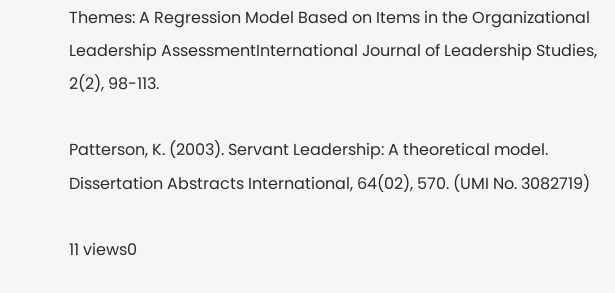Themes: A Regression Model Based on Items in the Organizational Leadership AssessmentInternational Journal of Leadership Studies, 2(2), 98-113.

Patterson, K. (2003). Servant Leadership: A theoretical model. Dissertation Abstracts International, 64(02), 570. (UMI No. 3082719)

11 views0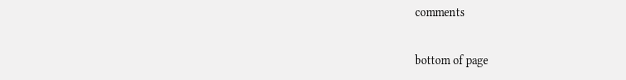comments


bottom of page